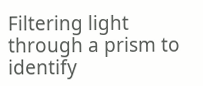Filtering light through a prism to identify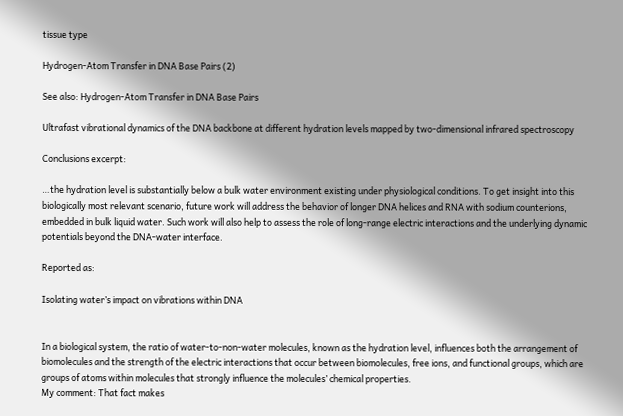tissue type

Hydrogen-Atom Transfer in DNA Base Pairs (2)

See also: Hydrogen-Atom Transfer in DNA Base Pairs

Ultrafast vibrational dynamics of the DNA backbone at different hydration levels mapped by two-dimensional infrared spectroscopy

Conclusions excerpt:

…the hydration level is substantially below a bulk water environment existing under physiological conditions. To get insight into this biologically most relevant scenario, future work will address the behavior of longer DNA helices and RNA with sodium counterions, embedded in bulk liquid water. Such work will also help to assess the role of long-range electric interactions and the underlying dynamic potentials beyond the DNA-water interface.

Reported as:

Isolating water’s impact on vibrations within DNA


In a biological system, the ratio of water-to-non-water molecules, known as the hydration level, influences both the arrangement of biomolecules and the strength of the electric interactions that occur between biomolecules, free ions, and functional groups, which are groups of atoms within molecules that strongly influence the molecules’ chemical properties.
My comment: That fact makes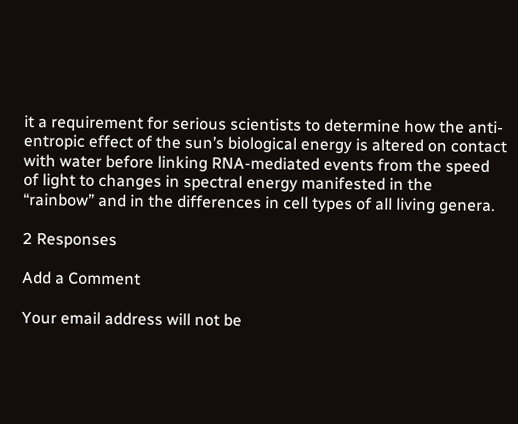it a requirement for serious scientists to determine how the anti-entropic effect of the sun’s biological energy is altered on contact with water before linking RNA-mediated events from the speed of light to changes in spectral energy manifested in the “rainbow” and in the differences in cell types of all living genera.

2 Responses

Add a Comment

Your email address will not be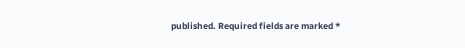published. Required fields are marked *